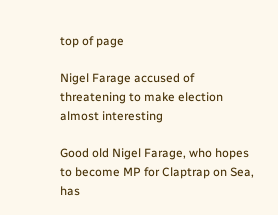top of page

Nigel Farage accused of threatening to make election almost interesting

Good old Nigel Farage, who hopes to become MP for Claptrap on Sea, has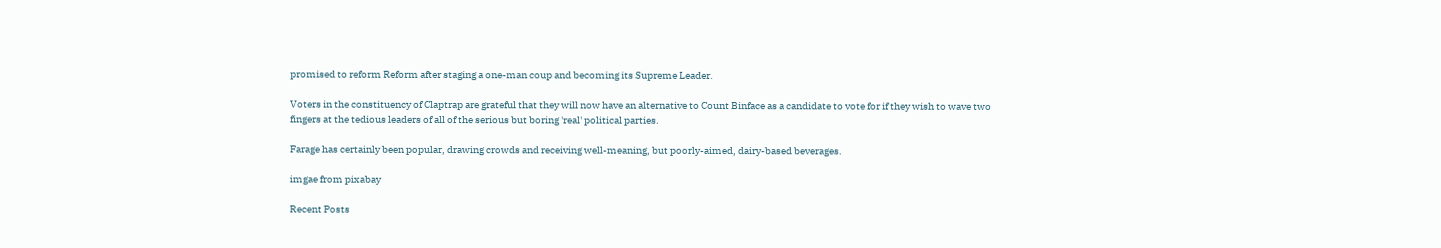promised to reform Reform after staging a one-man coup and becoming its Supreme Leader.

Voters in the constituency of Claptrap are grateful that they will now have an alternative to Count Binface as a candidate to vote for if they wish to wave two fingers at the tedious leaders of all of the serious but boring 'real' political parties.

Farage has certainly been popular, drawing crowds and receiving well-meaning, but poorly-aimed, dairy-based beverages.

imgae from pixabay

Recent Posts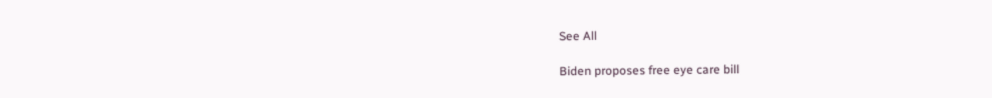See All

Biden proposes free eye care bill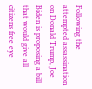Following the attempted assassination on Donald Trump, Joe Biden is proposing a bill that would give all citizens free eye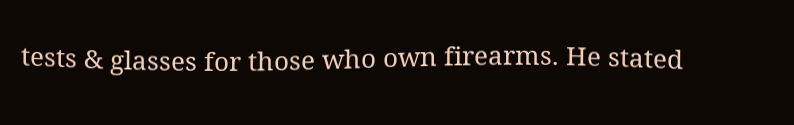tests & glasses for those who own firearms. He stated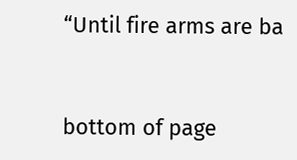“Until fire arms are ba


bottom of page